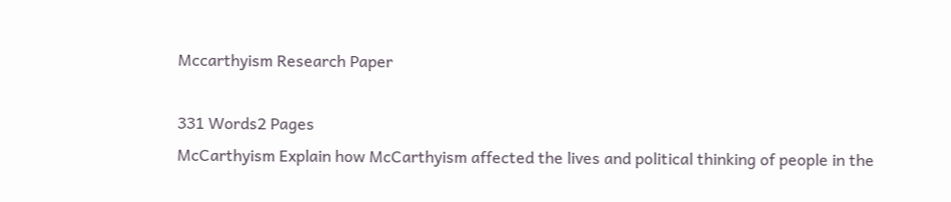Mccarthyism Research Paper

331 Words2 Pages
McCarthyism Explain how McCarthyism affected the lives and political thinking of people in the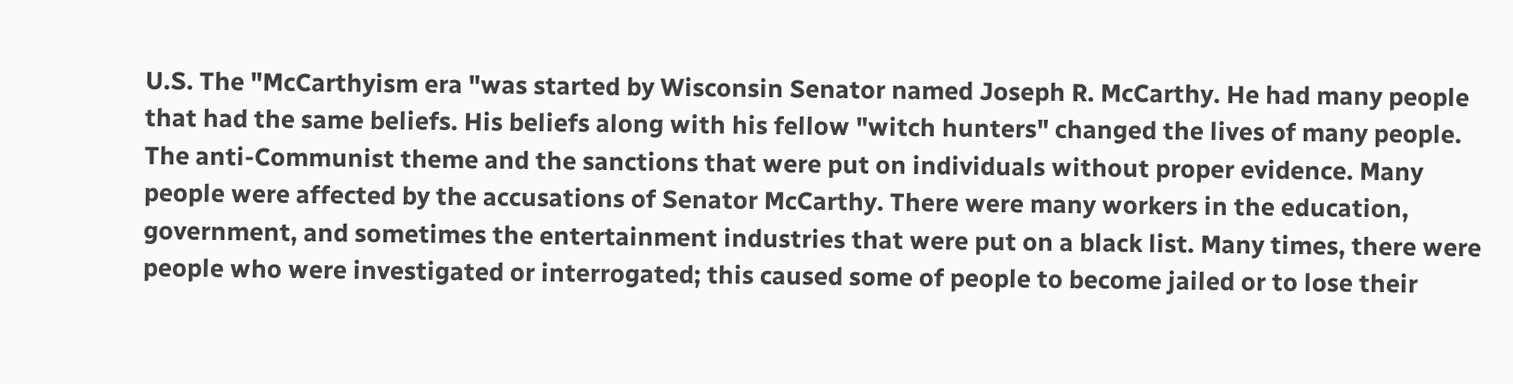U.S. The "McCarthyism era "was started by Wisconsin Senator named Joseph R. McCarthy. He had many people that had the same beliefs. His beliefs along with his fellow "witch hunters" changed the lives of many people. The anti-Communist theme and the sanctions that were put on individuals without proper evidence. Many people were affected by the accusations of Senator McCarthy. There were many workers in the education, government, and sometimes the entertainment industries that were put on a black list. Many times, there were people who were investigated or interrogated; this caused some of people to become jailed or to lose their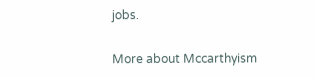jobs.

More about Mccarthyism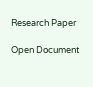Research Paper

Open Document